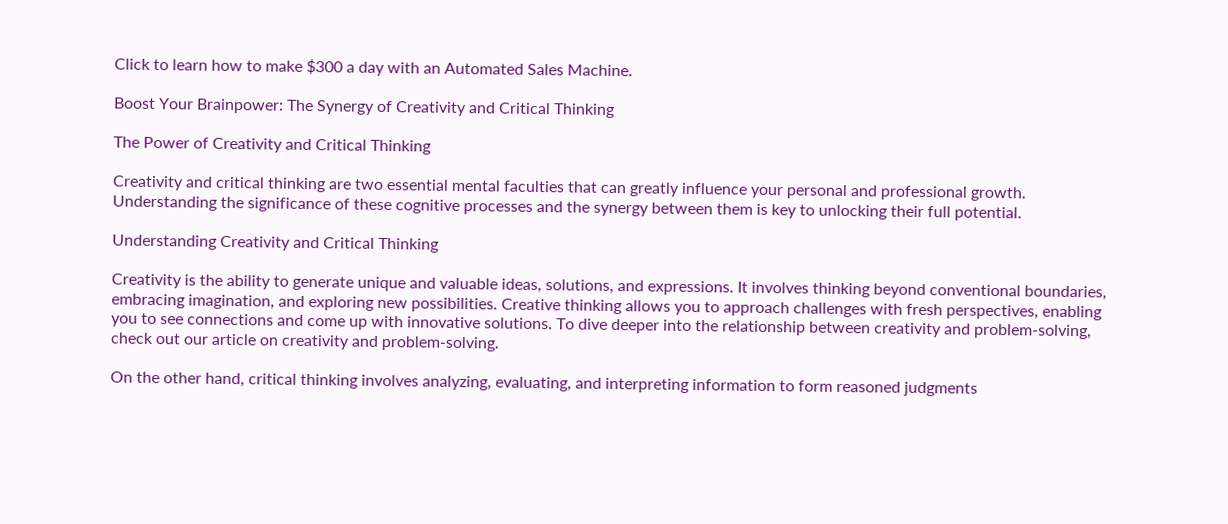Click to learn how to make $300 a day with an Automated Sales Machine.

Boost Your Brainpower: The Synergy of Creativity and Critical Thinking

The Power of Creativity and Critical Thinking

Creativity and critical thinking are two essential mental faculties that can greatly influence your personal and professional growth. Understanding the significance of these cognitive processes and the synergy between them is key to unlocking their full potential.

Understanding Creativity and Critical Thinking

Creativity is the ability to generate unique and valuable ideas, solutions, and expressions. It involves thinking beyond conventional boundaries, embracing imagination, and exploring new possibilities. Creative thinking allows you to approach challenges with fresh perspectives, enabling you to see connections and come up with innovative solutions. To dive deeper into the relationship between creativity and problem-solving, check out our article on creativity and problem-solving.

On the other hand, critical thinking involves analyzing, evaluating, and interpreting information to form reasoned judgments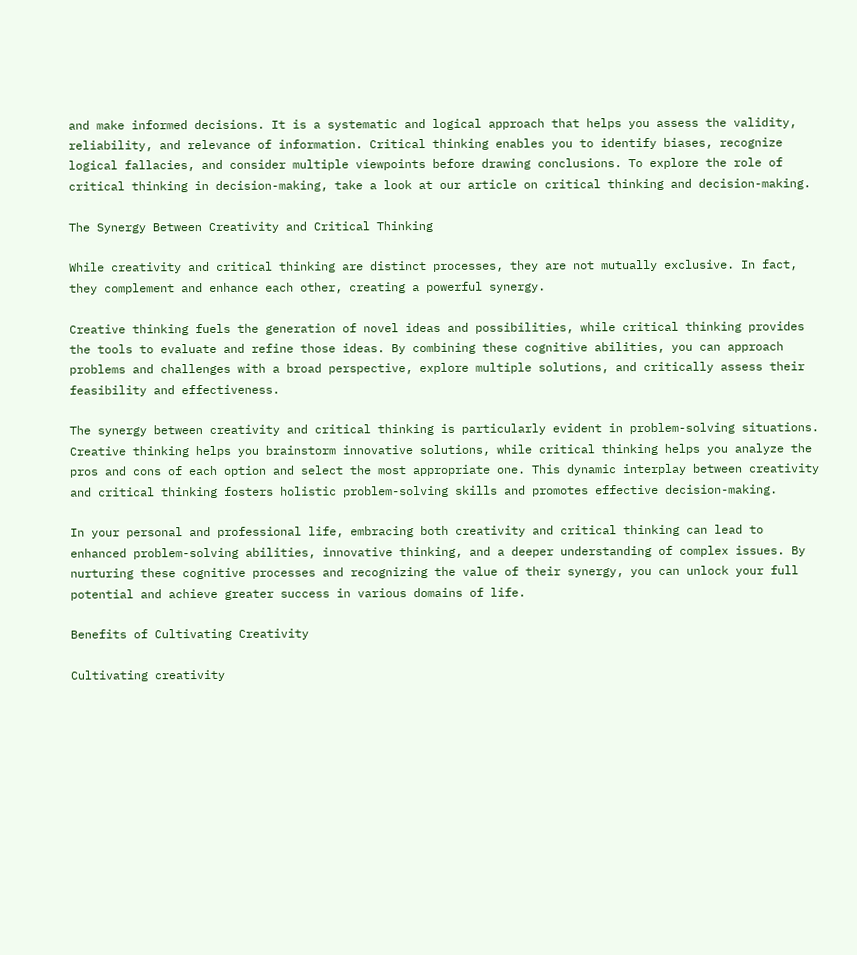and make informed decisions. It is a systematic and logical approach that helps you assess the validity, reliability, and relevance of information. Critical thinking enables you to identify biases, recognize logical fallacies, and consider multiple viewpoints before drawing conclusions. To explore the role of critical thinking in decision-making, take a look at our article on critical thinking and decision-making.

The Synergy Between Creativity and Critical Thinking

While creativity and critical thinking are distinct processes, they are not mutually exclusive. In fact, they complement and enhance each other, creating a powerful synergy.

Creative thinking fuels the generation of novel ideas and possibilities, while critical thinking provides the tools to evaluate and refine those ideas. By combining these cognitive abilities, you can approach problems and challenges with a broad perspective, explore multiple solutions, and critically assess their feasibility and effectiveness.

The synergy between creativity and critical thinking is particularly evident in problem-solving situations. Creative thinking helps you brainstorm innovative solutions, while critical thinking helps you analyze the pros and cons of each option and select the most appropriate one. This dynamic interplay between creativity and critical thinking fosters holistic problem-solving skills and promotes effective decision-making.

In your personal and professional life, embracing both creativity and critical thinking can lead to enhanced problem-solving abilities, innovative thinking, and a deeper understanding of complex issues. By nurturing these cognitive processes and recognizing the value of their synergy, you can unlock your full potential and achieve greater success in various domains of life.

Benefits of Cultivating Creativity

Cultivating creativity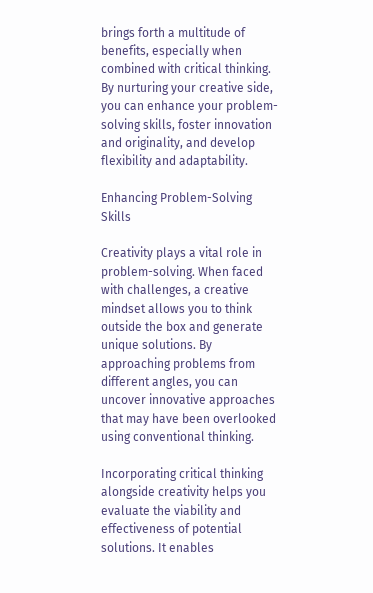brings forth a multitude of benefits, especially when combined with critical thinking. By nurturing your creative side, you can enhance your problem-solving skills, foster innovation and originality, and develop flexibility and adaptability.

Enhancing Problem-Solving Skills

Creativity plays a vital role in problem-solving. When faced with challenges, a creative mindset allows you to think outside the box and generate unique solutions. By approaching problems from different angles, you can uncover innovative approaches that may have been overlooked using conventional thinking.

Incorporating critical thinking alongside creativity helps you evaluate the viability and effectiveness of potential solutions. It enables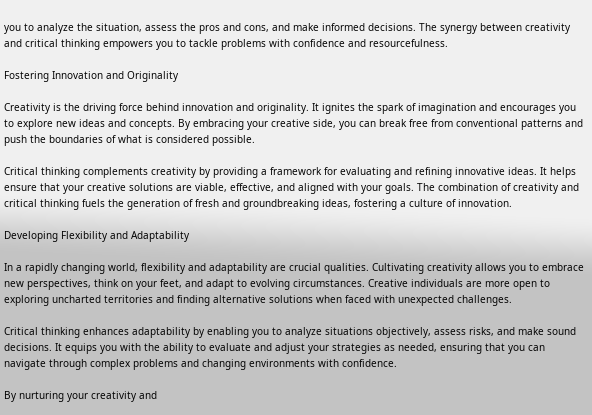you to analyze the situation, assess the pros and cons, and make informed decisions. The synergy between creativity and critical thinking empowers you to tackle problems with confidence and resourcefulness.

Fostering Innovation and Originality

Creativity is the driving force behind innovation and originality. It ignites the spark of imagination and encourages you to explore new ideas and concepts. By embracing your creative side, you can break free from conventional patterns and push the boundaries of what is considered possible.

Critical thinking complements creativity by providing a framework for evaluating and refining innovative ideas. It helps ensure that your creative solutions are viable, effective, and aligned with your goals. The combination of creativity and critical thinking fuels the generation of fresh and groundbreaking ideas, fostering a culture of innovation.

Developing Flexibility and Adaptability

In a rapidly changing world, flexibility and adaptability are crucial qualities. Cultivating creativity allows you to embrace new perspectives, think on your feet, and adapt to evolving circumstances. Creative individuals are more open to exploring uncharted territories and finding alternative solutions when faced with unexpected challenges.

Critical thinking enhances adaptability by enabling you to analyze situations objectively, assess risks, and make sound decisions. It equips you with the ability to evaluate and adjust your strategies as needed, ensuring that you can navigate through complex problems and changing environments with confidence.

By nurturing your creativity and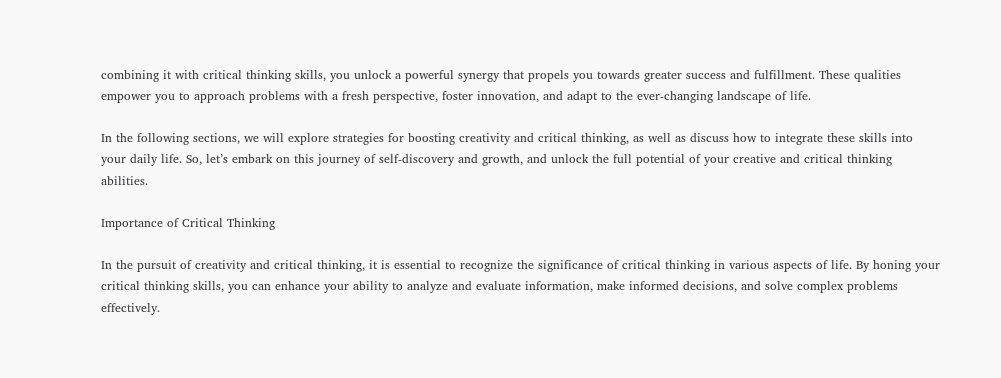combining it with critical thinking skills, you unlock a powerful synergy that propels you towards greater success and fulfillment. These qualities empower you to approach problems with a fresh perspective, foster innovation, and adapt to the ever-changing landscape of life.

In the following sections, we will explore strategies for boosting creativity and critical thinking, as well as discuss how to integrate these skills into your daily life. So, let’s embark on this journey of self-discovery and growth, and unlock the full potential of your creative and critical thinking abilities.

Importance of Critical Thinking

In the pursuit of creativity and critical thinking, it is essential to recognize the significance of critical thinking in various aspects of life. By honing your critical thinking skills, you can enhance your ability to analyze and evaluate information, make informed decisions, and solve complex problems effectively.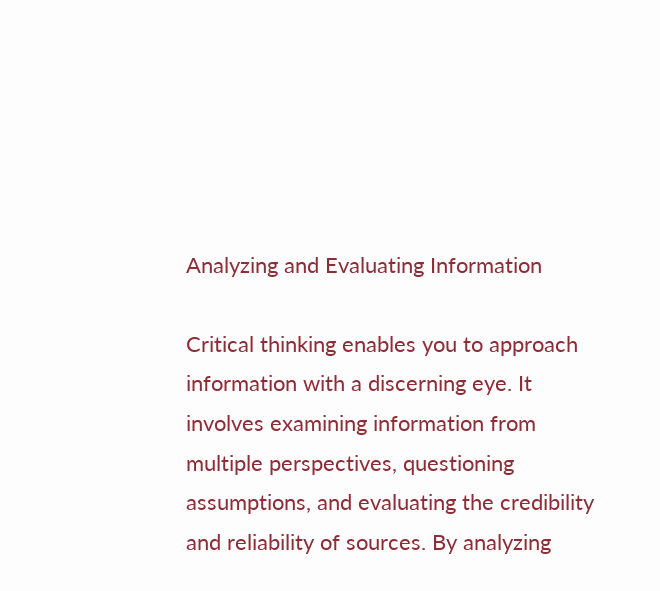Analyzing and Evaluating Information

Critical thinking enables you to approach information with a discerning eye. It involves examining information from multiple perspectives, questioning assumptions, and evaluating the credibility and reliability of sources. By analyzing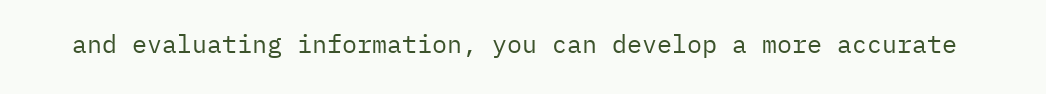and evaluating information, you can develop a more accurate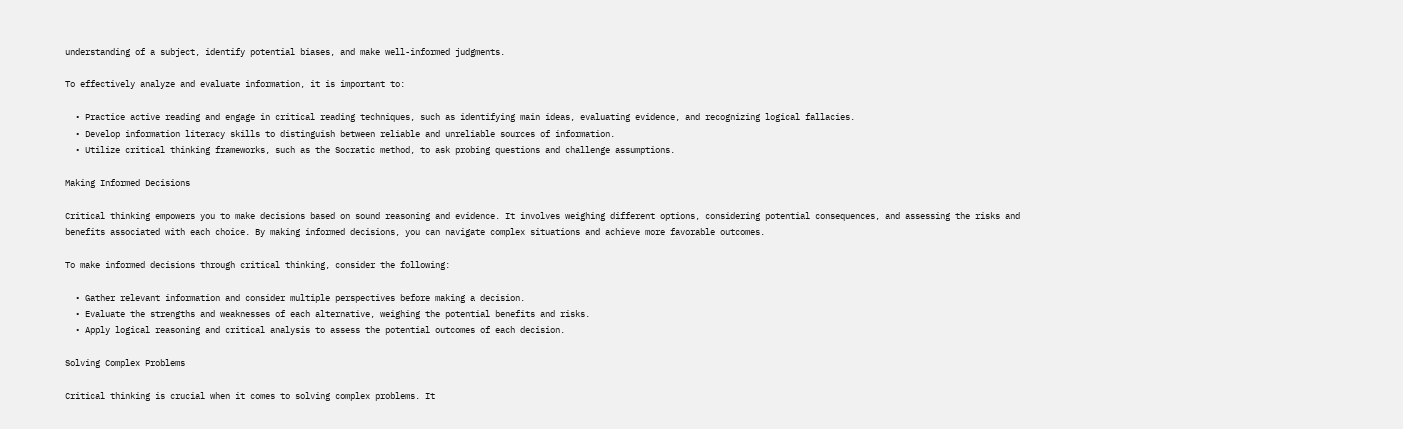understanding of a subject, identify potential biases, and make well-informed judgments.

To effectively analyze and evaluate information, it is important to:

  • Practice active reading and engage in critical reading techniques, such as identifying main ideas, evaluating evidence, and recognizing logical fallacies.
  • Develop information literacy skills to distinguish between reliable and unreliable sources of information.
  • Utilize critical thinking frameworks, such as the Socratic method, to ask probing questions and challenge assumptions.

Making Informed Decisions

Critical thinking empowers you to make decisions based on sound reasoning and evidence. It involves weighing different options, considering potential consequences, and assessing the risks and benefits associated with each choice. By making informed decisions, you can navigate complex situations and achieve more favorable outcomes.

To make informed decisions through critical thinking, consider the following:

  • Gather relevant information and consider multiple perspectives before making a decision.
  • Evaluate the strengths and weaknesses of each alternative, weighing the potential benefits and risks.
  • Apply logical reasoning and critical analysis to assess the potential outcomes of each decision.

Solving Complex Problems

Critical thinking is crucial when it comes to solving complex problems. It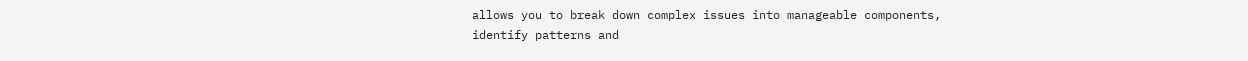allows you to break down complex issues into manageable components, identify patterns and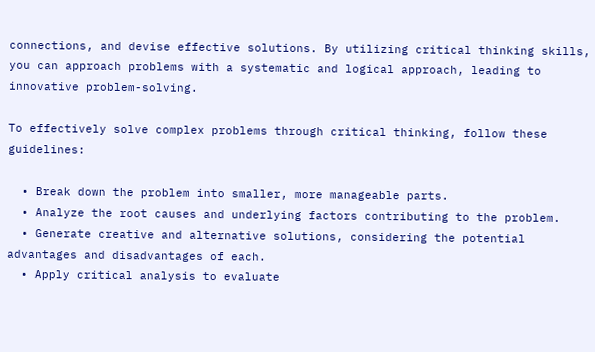connections, and devise effective solutions. By utilizing critical thinking skills, you can approach problems with a systematic and logical approach, leading to innovative problem-solving.

To effectively solve complex problems through critical thinking, follow these guidelines:

  • Break down the problem into smaller, more manageable parts.
  • Analyze the root causes and underlying factors contributing to the problem.
  • Generate creative and alternative solutions, considering the potential advantages and disadvantages of each.
  • Apply critical analysis to evaluate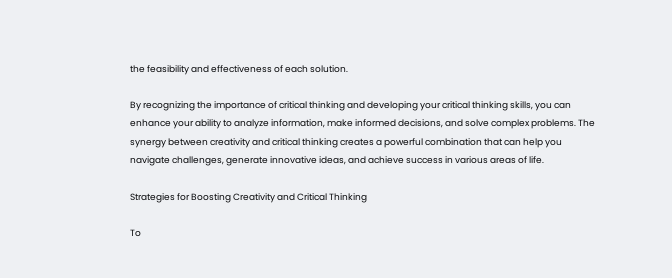the feasibility and effectiveness of each solution.

By recognizing the importance of critical thinking and developing your critical thinking skills, you can enhance your ability to analyze information, make informed decisions, and solve complex problems. The synergy between creativity and critical thinking creates a powerful combination that can help you navigate challenges, generate innovative ideas, and achieve success in various areas of life.

Strategies for Boosting Creativity and Critical Thinking

To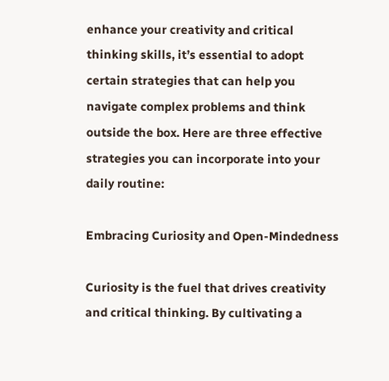enhance your creativity and critical thinking skills, it’s essential to adopt certain strategies that can help you navigate complex problems and think outside the box. Here are three effective strategies you can incorporate into your daily routine:

Embracing Curiosity and Open-Mindedness

Curiosity is the fuel that drives creativity and critical thinking. By cultivating a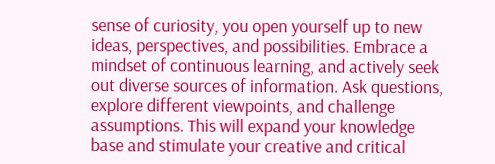sense of curiosity, you open yourself up to new ideas, perspectives, and possibilities. Embrace a mindset of continuous learning, and actively seek out diverse sources of information. Ask questions, explore different viewpoints, and challenge assumptions. This will expand your knowledge base and stimulate your creative and critical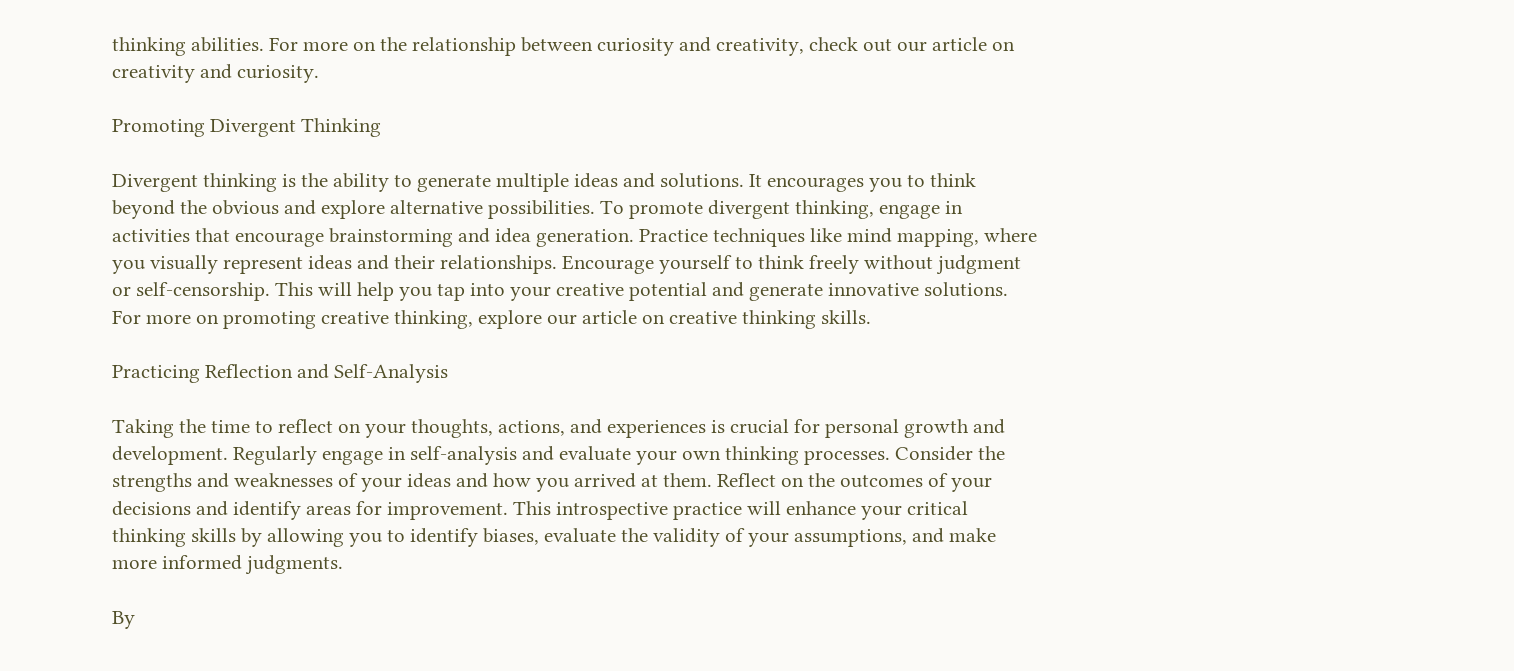thinking abilities. For more on the relationship between curiosity and creativity, check out our article on creativity and curiosity.

Promoting Divergent Thinking

Divergent thinking is the ability to generate multiple ideas and solutions. It encourages you to think beyond the obvious and explore alternative possibilities. To promote divergent thinking, engage in activities that encourage brainstorming and idea generation. Practice techniques like mind mapping, where you visually represent ideas and their relationships. Encourage yourself to think freely without judgment or self-censorship. This will help you tap into your creative potential and generate innovative solutions. For more on promoting creative thinking, explore our article on creative thinking skills.

Practicing Reflection and Self-Analysis

Taking the time to reflect on your thoughts, actions, and experiences is crucial for personal growth and development. Regularly engage in self-analysis and evaluate your own thinking processes. Consider the strengths and weaknesses of your ideas and how you arrived at them. Reflect on the outcomes of your decisions and identify areas for improvement. This introspective practice will enhance your critical thinking skills by allowing you to identify biases, evaluate the validity of your assumptions, and make more informed judgments.

By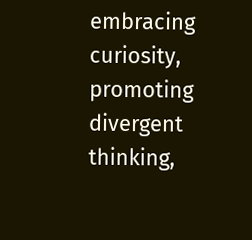embracing curiosity, promoting divergent thinking,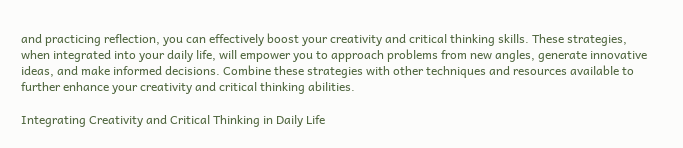and practicing reflection, you can effectively boost your creativity and critical thinking skills. These strategies, when integrated into your daily life, will empower you to approach problems from new angles, generate innovative ideas, and make informed decisions. Combine these strategies with other techniques and resources available to further enhance your creativity and critical thinking abilities.

Integrating Creativity and Critical Thinking in Daily Life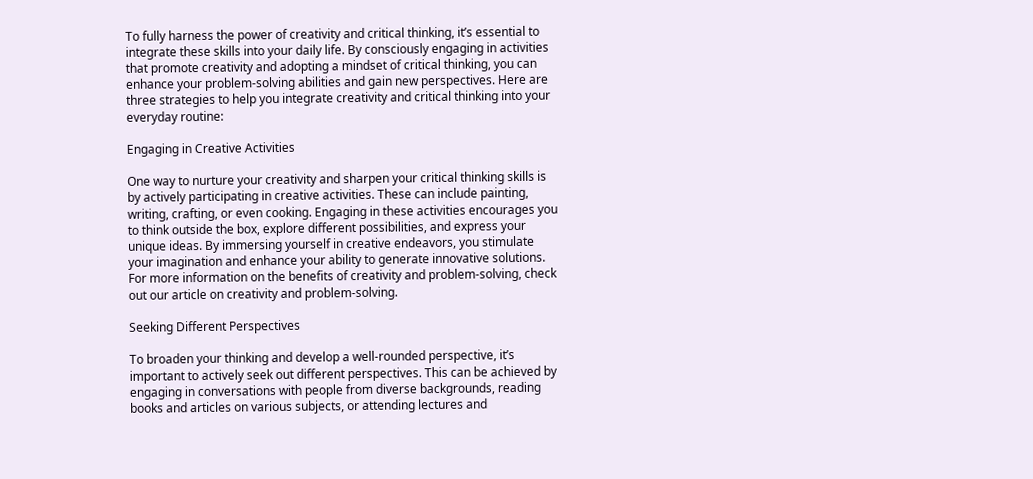To fully harness the power of creativity and critical thinking, it’s essential to integrate these skills into your daily life. By consciously engaging in activities that promote creativity and adopting a mindset of critical thinking, you can enhance your problem-solving abilities and gain new perspectives. Here are three strategies to help you integrate creativity and critical thinking into your everyday routine:

Engaging in Creative Activities

One way to nurture your creativity and sharpen your critical thinking skills is by actively participating in creative activities. These can include painting, writing, crafting, or even cooking. Engaging in these activities encourages you to think outside the box, explore different possibilities, and express your unique ideas. By immersing yourself in creative endeavors, you stimulate your imagination and enhance your ability to generate innovative solutions. For more information on the benefits of creativity and problem-solving, check out our article on creativity and problem-solving.

Seeking Different Perspectives

To broaden your thinking and develop a well-rounded perspective, it’s important to actively seek out different perspectives. This can be achieved by engaging in conversations with people from diverse backgrounds, reading books and articles on various subjects, or attending lectures and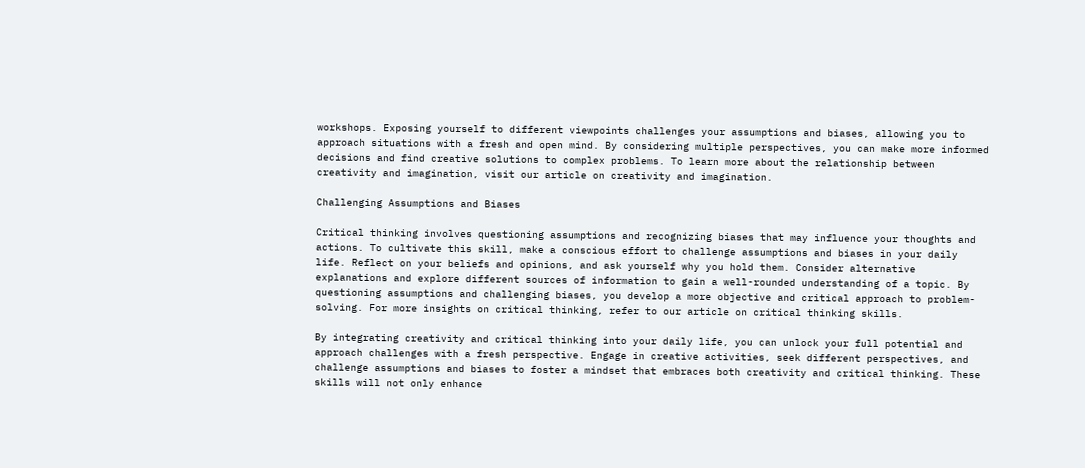workshops. Exposing yourself to different viewpoints challenges your assumptions and biases, allowing you to approach situations with a fresh and open mind. By considering multiple perspectives, you can make more informed decisions and find creative solutions to complex problems. To learn more about the relationship between creativity and imagination, visit our article on creativity and imagination.

Challenging Assumptions and Biases

Critical thinking involves questioning assumptions and recognizing biases that may influence your thoughts and actions. To cultivate this skill, make a conscious effort to challenge assumptions and biases in your daily life. Reflect on your beliefs and opinions, and ask yourself why you hold them. Consider alternative explanations and explore different sources of information to gain a well-rounded understanding of a topic. By questioning assumptions and challenging biases, you develop a more objective and critical approach to problem-solving. For more insights on critical thinking, refer to our article on critical thinking skills.

By integrating creativity and critical thinking into your daily life, you can unlock your full potential and approach challenges with a fresh perspective. Engage in creative activities, seek different perspectives, and challenge assumptions and biases to foster a mindset that embraces both creativity and critical thinking. These skills will not only enhance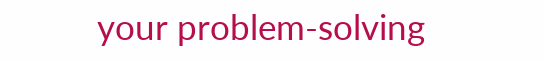your problem-solving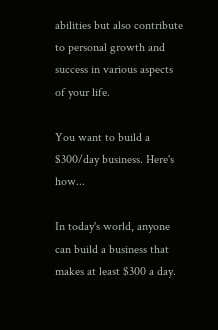abilities but also contribute to personal growth and success in various aspects of your life.

You want to build a $300/day business. Here's how...

In today's world, anyone can build a business that makes at least $300 a day.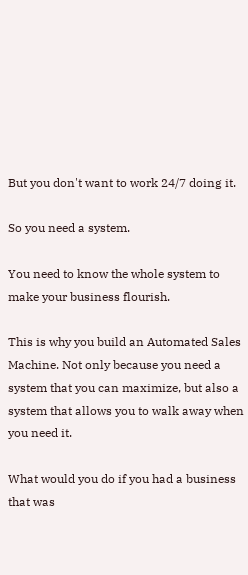But you don't want to work 24/7 doing it.

So you need a system.

You need to know the whole system to make your business flourish.

This is why you build an Automated Sales Machine. Not only because you need a system that you can maximize, but also a system that allows you to walk away when you need it.

What would you do if you had a business that was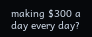making $300 a day every day?